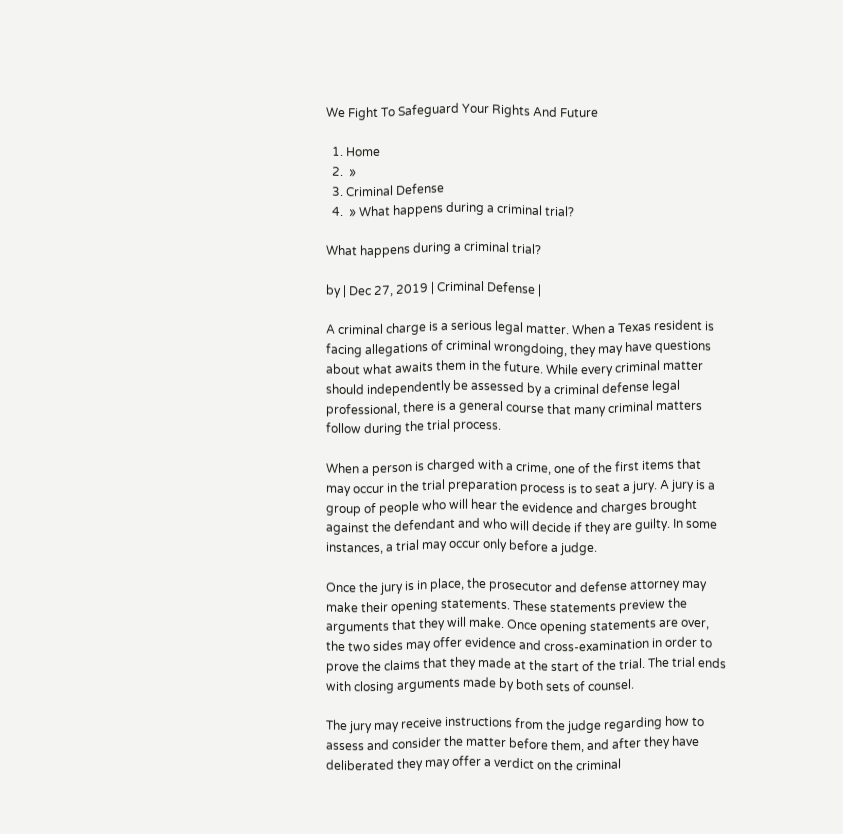We Fight To Safeguard Your Rights And Future

  1. Home
  2.  »
  3. Criminal Defense
  4.  » What happens during a criminal trial?

What happens during a criminal trial?

by | Dec 27, 2019 | Criminal Defense |

A criminal charge is a serious legal matter. When a Texas resident is facing allegations of criminal wrongdoing, they may have questions about what awaits them in the future. While every criminal matter should independently be assessed by a criminal defense legal professional, there is a general course that many criminal matters follow during the trial process.

When a person is charged with a crime, one of the first items that may occur in the trial preparation process is to seat a jury. A jury is a group of people who will hear the evidence and charges brought against the defendant and who will decide if they are guilty. In some instances, a trial may occur only before a judge.

Once the jury is in place, the prosecutor and defense attorney may make their opening statements. These statements preview the arguments that they will make. Once opening statements are over, the two sides may offer evidence and cross-examination in order to prove the claims that they made at the start of the trial. The trial ends with closing arguments made by both sets of counsel.

The jury may receive instructions from the judge regarding how to assess and consider the matter before them, and after they have deliberated they may offer a verdict on the criminal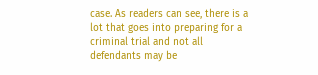case. As readers can see, there is a lot that goes into preparing for a criminal trial and not all defendants may be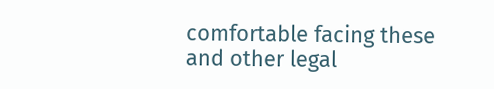comfortable facing these and other legal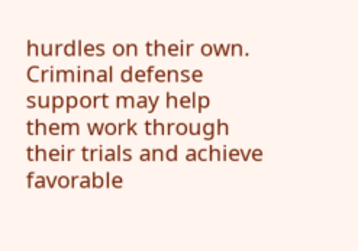hurdles on their own. Criminal defense support may help them work through their trials and achieve favorable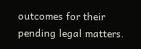outcomes for their pending legal matters.